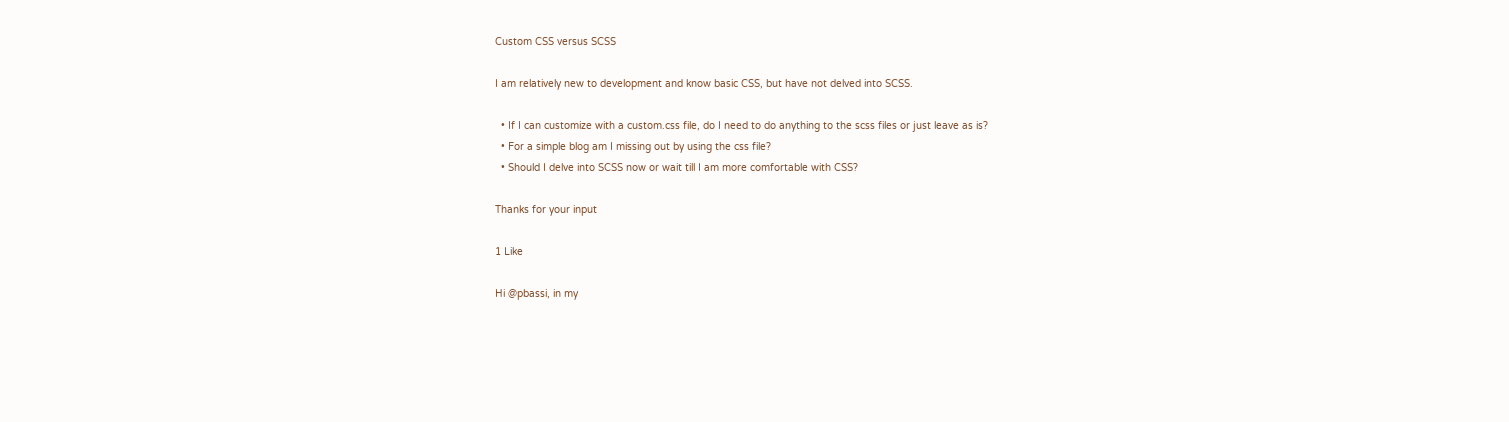Custom CSS versus SCSS

I am relatively new to development and know basic CSS, but have not delved into SCSS.

  • If I can customize with a custom.css file, do I need to do anything to the scss files or just leave as is?
  • For a simple blog am I missing out by using the css file?
  • Should I delve into SCSS now or wait till I am more comfortable with CSS?

Thanks for your input

1 Like

Hi @pbassi, in my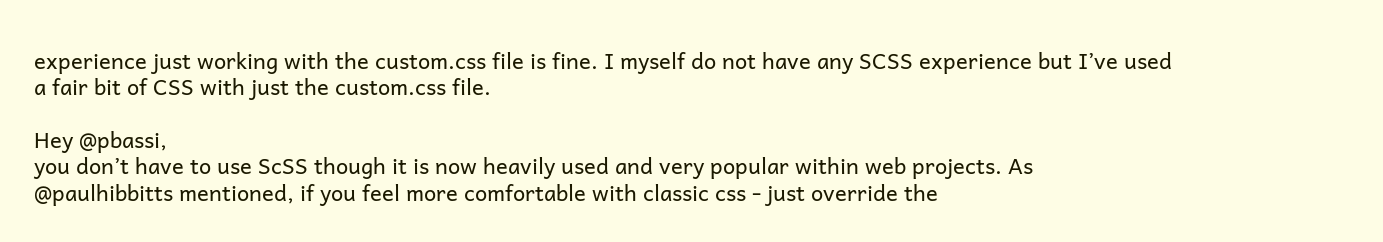experience just working with the custom.css file is fine. I myself do not have any SCSS experience but I’ve used a fair bit of CSS with just the custom.css file.

Hey @pbassi,
you don’t have to use ScSS though it is now heavily used and very popular within web projects. As @paulhibbitts mentioned, if you feel more comfortable with classic css - just override the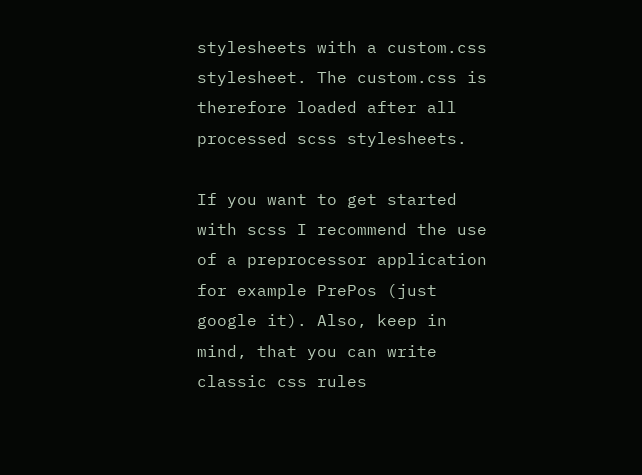stylesheets with a custom.css stylesheet. The custom.css is therefore loaded after all processed scss stylesheets.

If you want to get started with scss I recommend the use of a preprocessor application for example PrePos (just google it). Also, keep in mind, that you can write classic css rules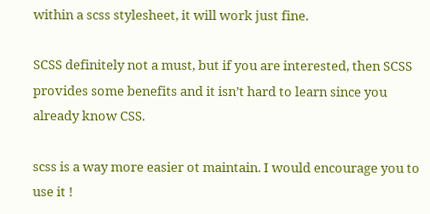within a scss stylesheet, it will work just fine.

SCSS definitely not a must, but if you are interested, then SCSS provides some benefits and it isn’t hard to learn since you already know CSS.

scss is a way more easier ot maintain. I would encourage you to use it !